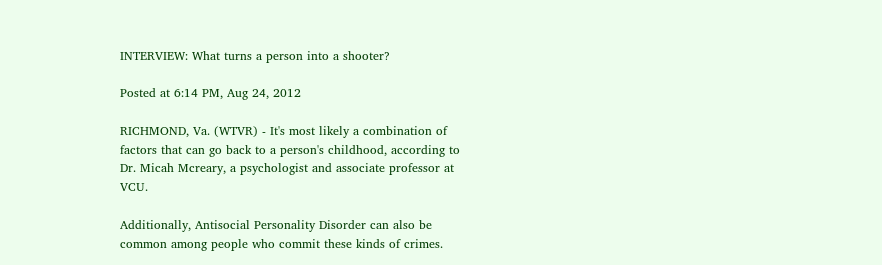INTERVIEW: What turns a person into a shooter?

Posted at 6:14 PM, Aug 24, 2012

RICHMOND, Va. (WTVR) - It's most likely a combination of factors that can go back to a person's childhood, according to Dr. Micah Mcreary, a psychologist and associate professor at VCU.

Additionally, Antisocial Personality Disorder can also be common among people who commit these kinds of crimes.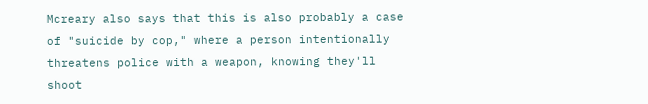Mcreary also says that this is also probably a case of "suicide by cop," where a person intentionally threatens police with a weapon, knowing they'll shoot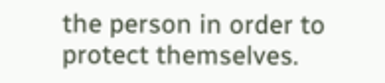the person in order to protect themselves.